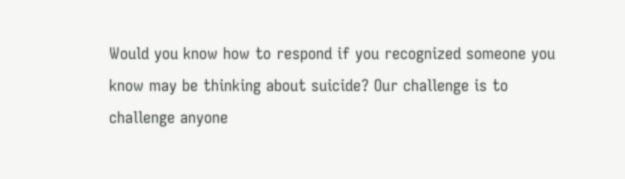Would you know how to respond if you recognized someone you know may be thinking about suicide? Our challenge is to challenge anyone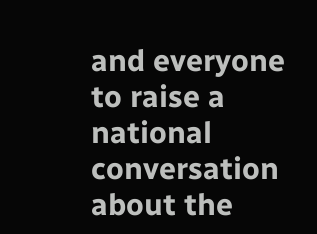and everyone to raise a national conversation about the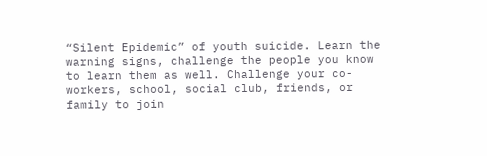“Silent Epidemic” of youth suicide. Learn the warning signs, challenge the people you know to learn them as well. Challenge your co-workers, school, social club, friends, or family to join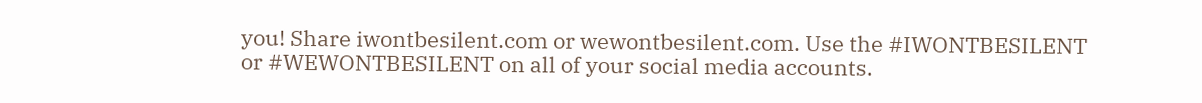you! Share iwontbesilent.com or wewontbesilent.com. Use the #IWONTBESILENT or #WEWONTBESILENT on all of your social media accounts.